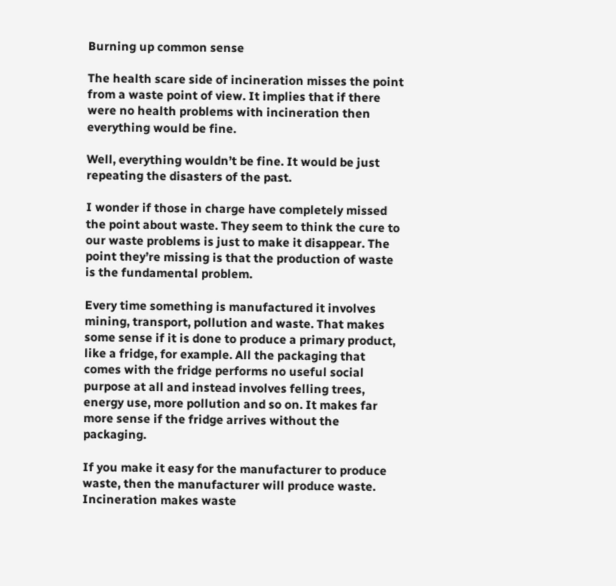Burning up common sense

The health scare side of incineration misses the point from a waste point of view. It implies that if there were no health problems with incineration then everything would be fine.

Well, everything wouldn’t be fine. It would be just repeating the disasters of the past.

I wonder if those in charge have completely missed the point about waste. They seem to think the cure to our waste problems is just to make it disappear. The point they’re missing is that the production of waste is the fundamental problem.

Every time something is manufactured it involves mining, transport, pollution and waste. That makes some sense if it is done to produce a primary product, like a fridge, for example. All the packaging that comes with the fridge performs no useful social purpose at all and instead involves felling trees, energy use, more pollution and so on. It makes far more sense if the fridge arrives without the packaging.

If you make it easy for the manufacturer to produce waste, then the manufacturer will produce waste. Incineration makes waste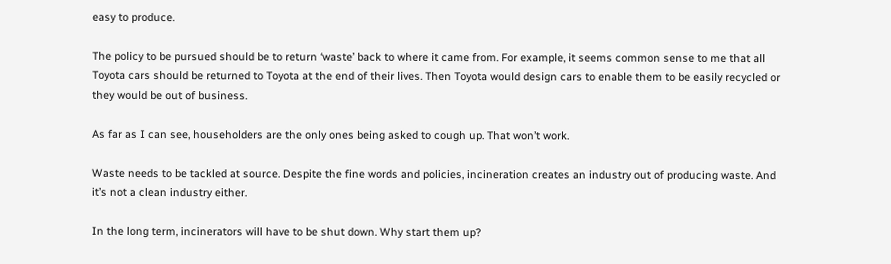easy to produce.

The policy to be pursued should be to return ‘waste’ back to where it came from. For example, it seems common sense to me that all Toyota cars should be returned to Toyota at the end of their lives. Then Toyota would design cars to enable them to be easily recycled or they would be out of business.

As far as I can see, householders are the only ones being asked to cough up. That won’t work.

Waste needs to be tackled at source. Despite the fine words and policies, incineration creates an industry out of producing waste. And it’s not a clean industry either.

In the long term, incinerators will have to be shut down. Why start them up?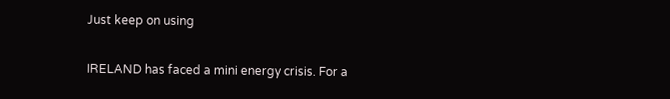Just keep on using

IRELAND has faced a mini energy crisis. For a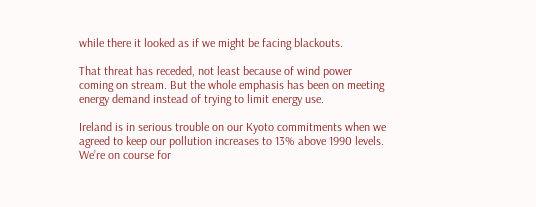while there it looked as if we might be facing blackouts.

That threat has receded, not least because of wind power coming on stream. But the whole emphasis has been on meeting energy demand instead of trying to limit energy use.

Ireland is in serious trouble on our Kyoto commitments when we agreed to keep our pollution increases to 13% above 1990 levels. We’re on course for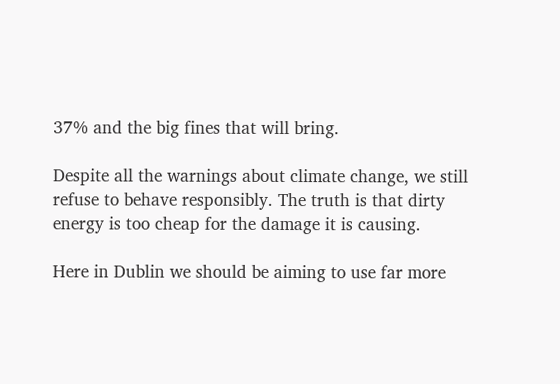37% and the big fines that will bring.

Despite all the warnings about climate change, we still refuse to behave responsibly. The truth is that dirty energy is too cheap for the damage it is causing.

Here in Dublin we should be aiming to use far more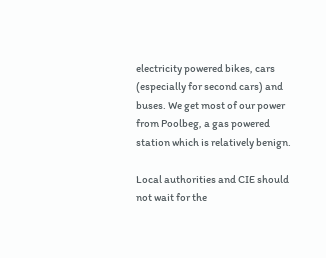electricity powered bikes, cars (especially for second cars) and buses. We get most of our power from Poolbeg, a gas powered station which is relatively benign.

Local authorities and CIE should not wait for the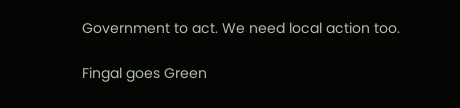Government to act. We need local action too.

Fingal goes Green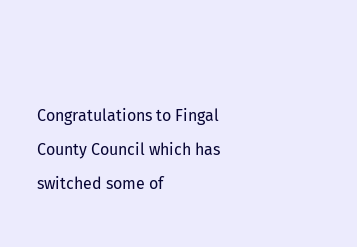Congratulations to Fingal County Council which has switched some of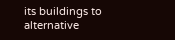its buildings to alternative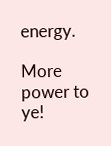energy.

More power to ye!